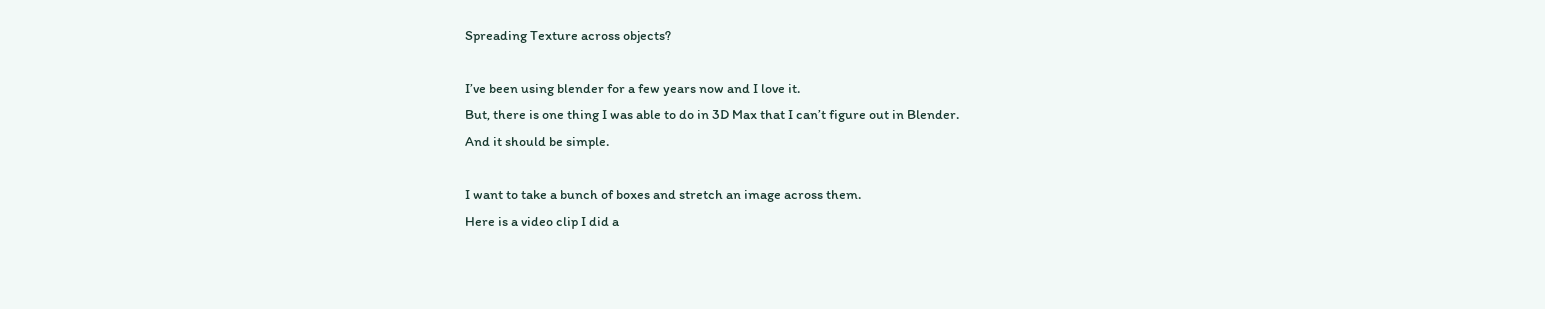Spreading Texture across objects?

I’ve been using blender for a few years now and I love it.
But, there is one thing I was able to do in 3D Max that I can’t figure out in Blender.
And it should be simple.

I want to take a bunch of boxes and stretch an image across them.
Here is a video clip I did a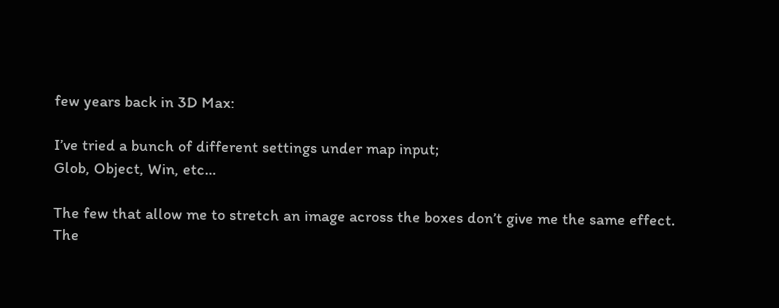few years back in 3D Max:

I’ve tried a bunch of different settings under map input;
Glob, Object, Win, etc…

The few that allow me to stretch an image across the boxes don’t give me the same effect.
The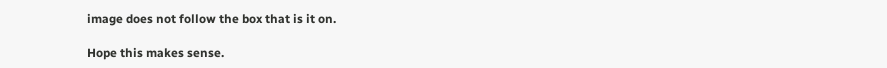image does not follow the box that is it on.

Hope this makes sense.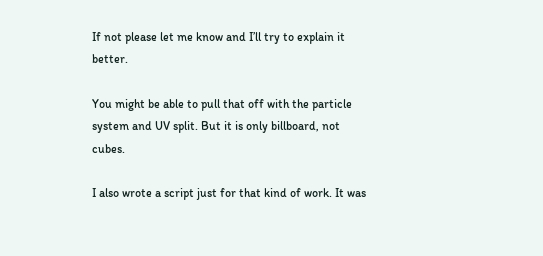If not please let me know and I’ll try to explain it better.

You might be able to pull that off with the particle system and UV split. But it is only billboard, not cubes.

I also wrote a script just for that kind of work. It was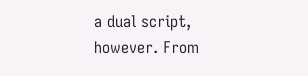a dual script, however. From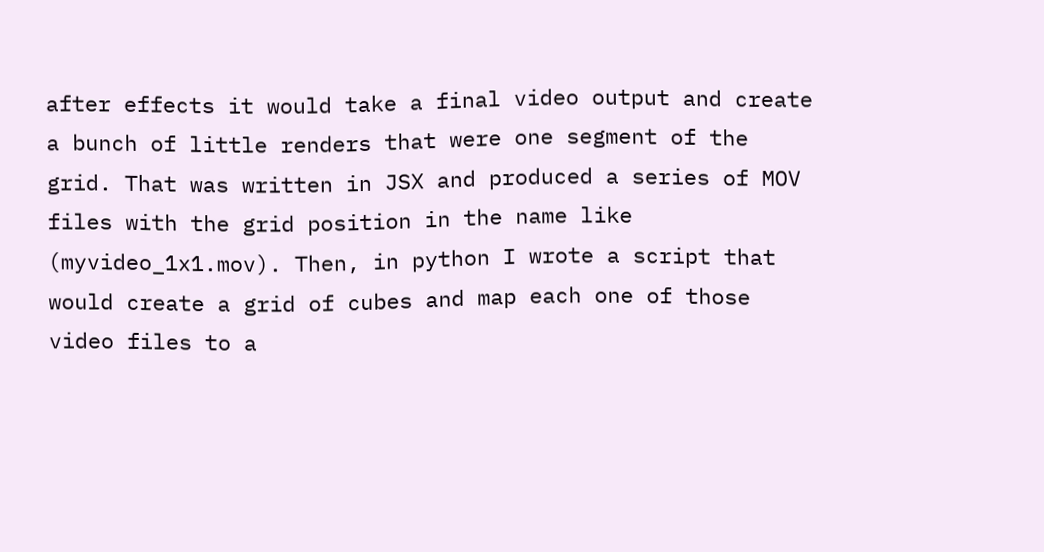after effects it would take a final video output and create a bunch of little renders that were one segment of the grid. That was written in JSX and produced a series of MOV files with the grid position in the name like (myvideo_1x1.mov). Then, in python I wrote a script that would create a grid of cubes and map each one of those video files to a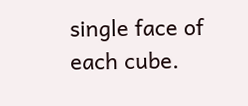single face of each cube.